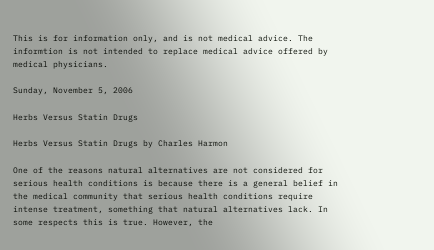This is for information only, and is not medical advice. The informtion is not intended to replace medical advice offered by medical physicians.

Sunday, November 5, 2006

Herbs Versus Statin Drugs

Herbs Versus Statin Drugs by Charles Harmon

One of the reasons natural alternatives are not considered for serious health conditions is because there is a general belief in the medical community that serious health conditions require intense treatment, something that natural alternatives lack. In some respects this is true. However, the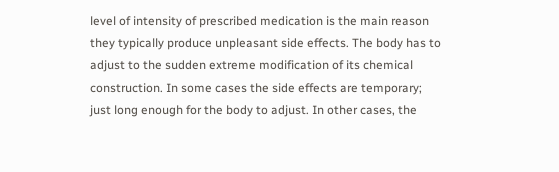level of intensity of prescribed medication is the main reason they typically produce unpleasant side effects. The body has to adjust to the sudden extreme modification of its chemical construction. In some cases the side effects are temporary; just long enough for the body to adjust. In other cases, the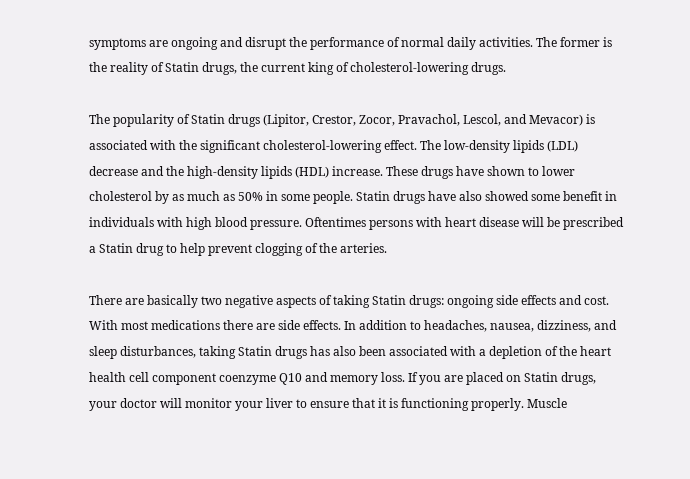symptoms are ongoing and disrupt the performance of normal daily activities. The former is the reality of Statin drugs, the current king of cholesterol-lowering drugs.

The popularity of Statin drugs (Lipitor, Crestor, Zocor, Pravachol, Lescol, and Mevacor) is associated with the significant cholesterol-lowering effect. The low-density lipids (LDL) decrease and the high-density lipids (HDL) increase. These drugs have shown to lower cholesterol by as much as 50% in some people. Statin drugs have also showed some benefit in individuals with high blood pressure. Oftentimes persons with heart disease will be prescribed a Statin drug to help prevent clogging of the arteries.

There are basically two negative aspects of taking Statin drugs: ongoing side effects and cost. With most medications there are side effects. In addition to headaches, nausea, dizziness, and sleep disturbances, taking Statin drugs has also been associated with a depletion of the heart health cell component coenzyme Q10 and memory loss. If you are placed on Statin drugs, your doctor will monitor your liver to ensure that it is functioning properly. Muscle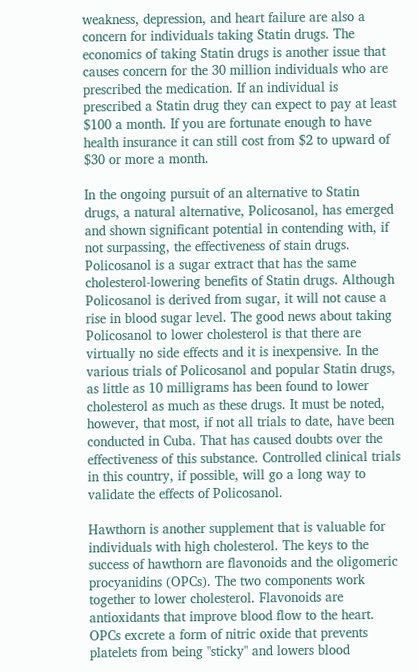weakness, depression, and heart failure are also a concern for individuals taking Statin drugs. The economics of taking Statin drugs is another issue that causes concern for the 30 million individuals who are prescribed the medication. If an individual is prescribed a Statin drug they can expect to pay at least $100 a month. If you are fortunate enough to have health insurance it can still cost from $2 to upward of $30 or more a month.

In the ongoing pursuit of an alternative to Statin drugs, a natural alternative, Policosanol, has emerged and shown significant potential in contending with, if not surpassing, the effectiveness of stain drugs. Policosanol is a sugar extract that has the same cholesterol-lowering benefits of Statin drugs. Although Policosanol is derived from sugar, it will not cause a rise in blood sugar level. The good news about taking Policosanol to lower cholesterol is that there are virtually no side effects and it is inexpensive. In the various trials of Policosanol and popular Statin drugs, as little as 10 milligrams has been found to lower cholesterol as much as these drugs. It must be noted, however, that most, if not all trials to date, have been conducted in Cuba. That has caused doubts over the effectiveness of this substance. Controlled clinical trials in this country, if possible, will go a long way to validate the effects of Policosanol.

Hawthorn is another supplement that is valuable for individuals with high cholesterol. The keys to the success of hawthorn are flavonoids and the oligomeric procyanidins (OPCs). The two components work together to lower cholesterol. Flavonoids are antioxidants that improve blood flow to the heart. OPCs excrete a form of nitric oxide that prevents platelets from being "sticky" and lowers blood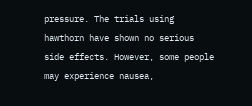pressure. The trials using hawthorn have shown no serious side effects. However, some people may experience nausea,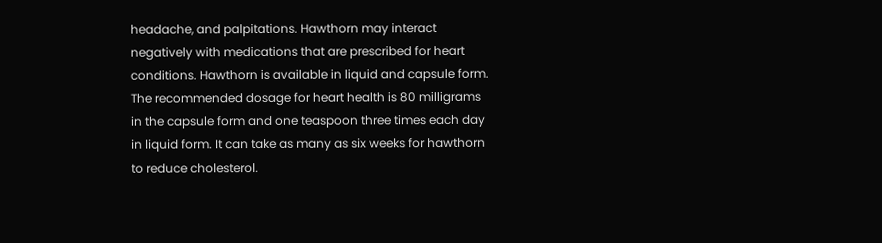headache, and palpitations. Hawthorn may interact negatively with medications that are prescribed for heart conditions. Hawthorn is available in liquid and capsule form. The recommended dosage for heart health is 80 milligrams in the capsule form and one teaspoon three times each day in liquid form. It can take as many as six weeks for hawthorn to reduce cholesterol.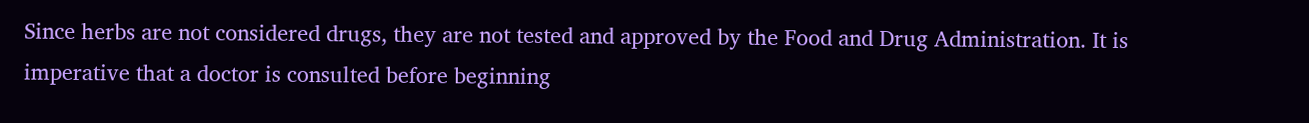Since herbs are not considered drugs, they are not tested and approved by the Food and Drug Administration. It is imperative that a doctor is consulted before beginning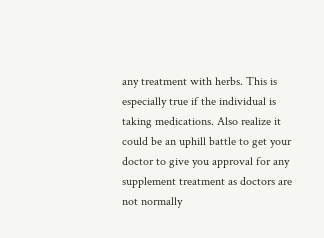any treatment with herbs. This is especially true if the individual is taking medications. Also realize it could be an uphill battle to get your doctor to give you approval for any supplement treatment as doctors are not normally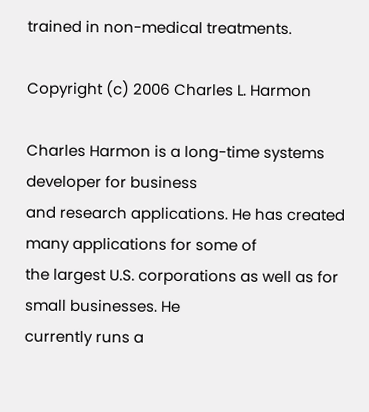trained in non-medical treatments.

Copyright (c) 2006 Charles L. Harmon

Charles Harmon is a long-time systems developer for business
and research applications. He has created many applications for some of
the largest U.S. corporations as well as for small businesses. He
currently runs a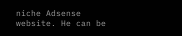niche Adsense
website. He can be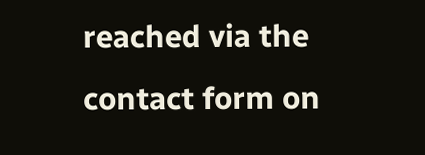reached via the contact form on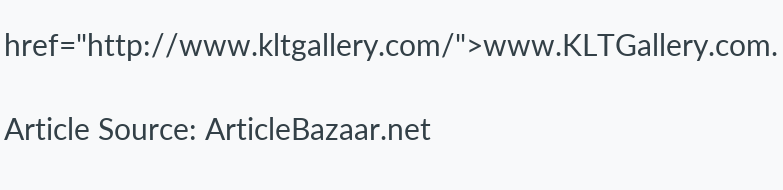href="http://www.kltgallery.com/">www.KLTGallery.com.

Article Source: ArticleBazaar.net